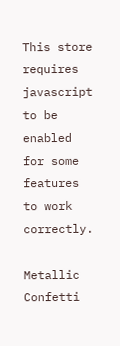This store requires javascript to be enabled for some features to work correctly.

Metallic Confetti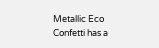Metallic Eco Confetti has a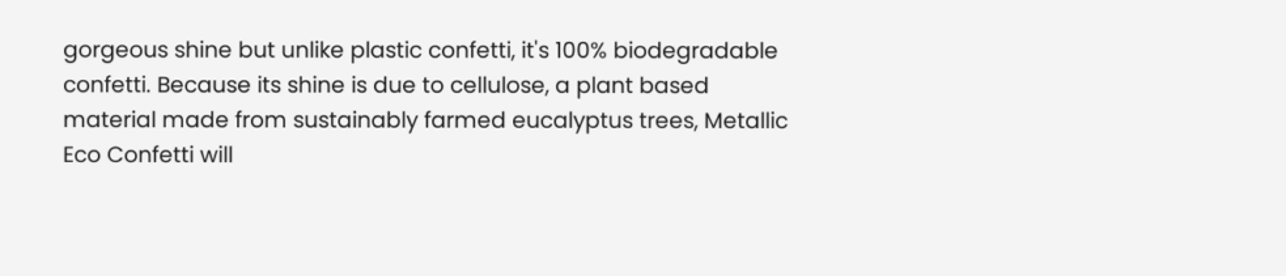gorgeous shine but unlike plastic confetti, it's 100% biodegradable confetti. Because its shine is due to cellulose, a plant based material made from sustainably farmed eucalyptus trees, Metallic Eco Confetti will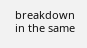breakdown in the same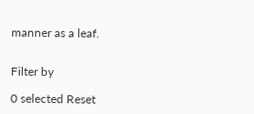manner as a leaf.


Filter by

0 selected Reset